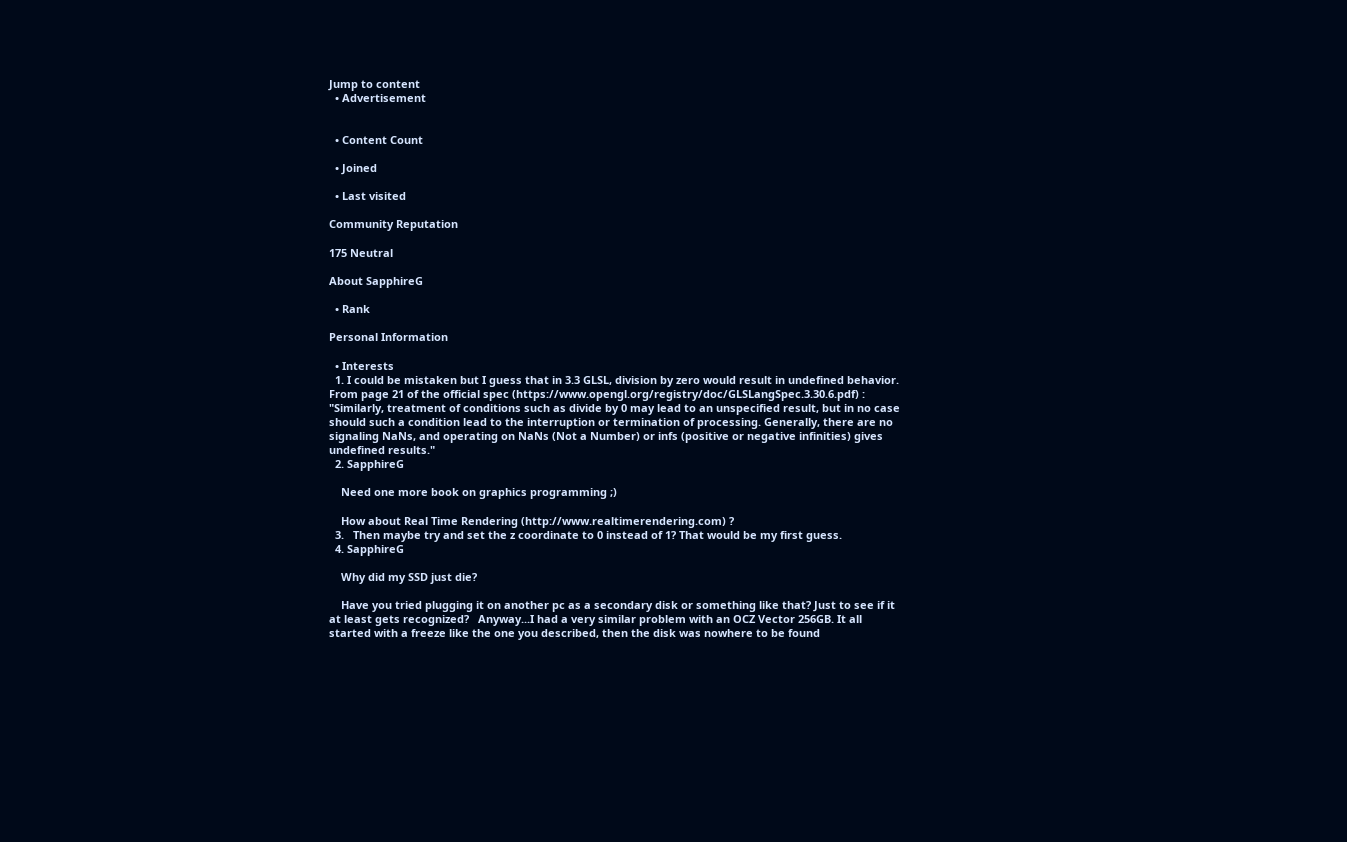Jump to content
  • Advertisement


  • Content Count

  • Joined

  • Last visited

Community Reputation

175 Neutral

About SapphireG

  • Rank

Personal Information

  • Interests
  1. I could be mistaken but I guess that in 3.3 GLSL, division by zero would result in undefined behavior. From page 21 of the official spec (https://www.opengl.org/registry/doc/GLSLangSpec.3.30.6.pdf) :   "Similarly, treatment of conditions such as divide by 0 may lead to an unspecified result, but in no case should such a condition lead to the interruption or termination of processing. Generally, there are no signaling NaNs, and operating on NaNs (Not a Number) or infs (positive or negative infinities) gives undefined results."
  2. SapphireG

    Need one more book on graphics programming ;)

    How about Real Time Rendering (http://www.realtimerendering.com) ?
  3.   Then maybe try and set the z coordinate to 0 instead of 1? That would be my first guess.
  4. SapphireG

    Why did my SSD just die?

    Have you tried plugging it on another pc as a secondary disk or something like that? Just to see if it at least gets recognized?   Anyway...I had a very similar problem with an OCZ Vector 256GB. It all started with a freeze like the one you described, then the disk was nowhere to be found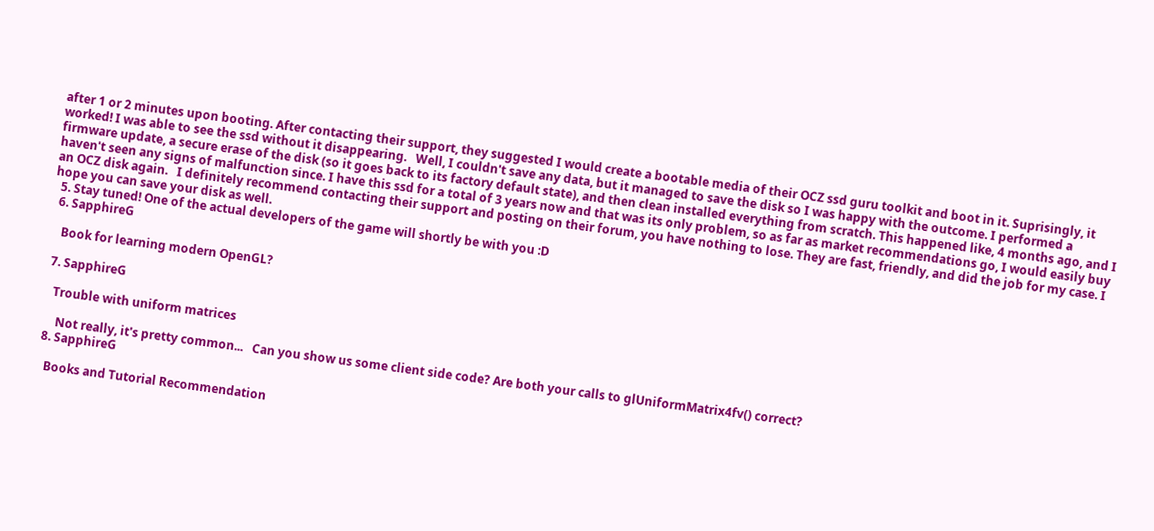after 1 or 2 minutes upon booting. After contacting their support, they suggested I would create a bootable media of their OCZ ssd guru toolkit and boot in it. Suprisingly, it worked! I was able to see the ssd without it disappearing.   Well, I couldn't save any data, but it managed to save the disk so I was happy with the outcome. I performed a firmware update, a secure erase of the disk (so it goes back to its factory default state), and then clean installed everything from scratch. This happened like, 4 months ago, and I haven't seen any signs of malfunction since. I have this ssd for a total of 3 years now and that was its only problem, so as far as market recommendations go, I would easily buy an OCZ disk again.   I definitely recommend contacting their support and posting on their forum, you have nothing to lose. They are fast, friendly, and did the job for my case. I hope you can save your disk as well.
  5. Stay tuned! One of the actual developers of the game will shortly be with you :D
  6. SapphireG

    Book for learning modern OpenGL?

  7. SapphireG

    Trouble with uniform matrices

      Not really, it's pretty common...   Can you show us some client side code? Are both your calls to glUniformMatrix4fv() correct?
  8. SapphireG

    Books and Tutorial Recommendation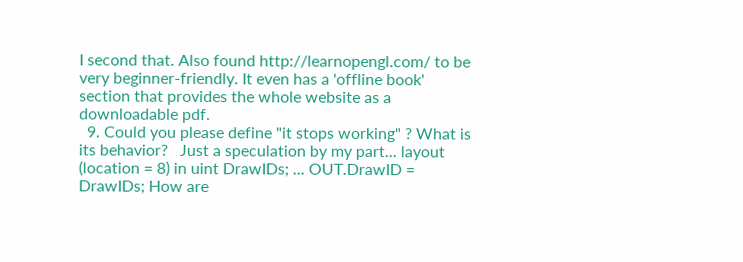I second that. Also found http://learnopengl.com/ to be very beginner-friendly. It even has a 'offline book' section that provides the whole website as a downloadable pdf.
  9. Could you please define "it stops working" ? What is its behavior?   Just a speculation by my part... layout (location = 8) in uint DrawIDs; ... OUT.DrawID = DrawIDs; How are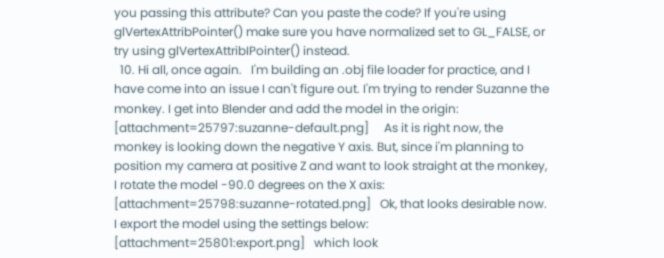you passing this attribute? Can you paste the code? If you're using glVertexAttribPointer() make sure you have normalized set to GL_FALSE, or try using glVertexAttribIPointer() instead.
  10. Hi all, once again.   I'm building an .obj file loader for practice, and I have come into an issue I can't figure out. I'm trying to render Suzanne the monkey. I get into Blender and add the model in the origin:    [attachment=25797:suzanne-default.png]     As it is right now, the monkey is looking down the negative Y axis. But, since i'm planning to position my camera at positive Z and want to look straight at the monkey, I rotate the model -90.0 degrees on the X axis:   [attachment=25798:suzanne-rotated.png]   Ok, that looks desirable now. I export the model using the settings below:   [attachment=25801:export.png]   which look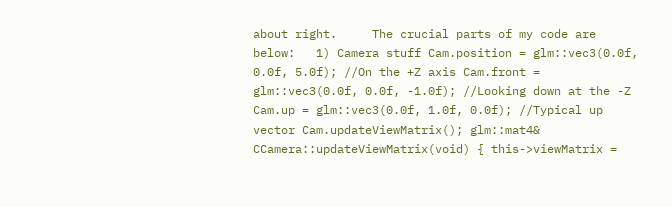about right.     The crucial parts of my code are below:   1) Camera stuff Cam.position = glm::vec3(0.0f, 0.0f, 5.0f); //On the +Z axis Cam.front = glm::vec3(0.0f, 0.0f, -1.0f); //Looking down at the -Z Cam.up = glm::vec3(0.0f, 1.0f, 0.0f); //Typical up vector Cam.updateViewMatrix(); glm::mat4& CCamera::updateViewMatrix(void) { this->viewMatrix =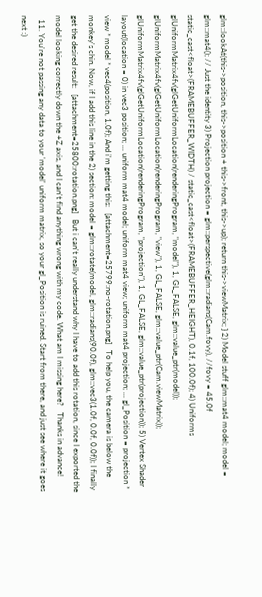glm::lookAt(this->position, this->position + this->front, this->up); return this->viewMatrix; } 2) Model stuff glm::mat4 model; model = glm::mat4(); // Just the identity 3) Projection projection = glm::perspective(glm::radians(Cam.fovy), //fovy = 45.0f static_cast<float>(FRAMEBUFFER_WIDTH) / static_cast<float>(FRAMEBUFFER_HEIGHT), 0.1f, 100.0f); 4) Uniforms glUniformMatrix4fv(glGetUniformLocation(renderingProgram, "model"), 1, GL_FALSE, glm::value_ptr(model)); glUniformMatrix4fv(glGetUniformLocation(renderingProgram, "view"), 1, GL_FALSE, glm::value_ptr(Cam.viewMatrix)); glUniformMatrix4fv(glGetUniformLocation(renderingProgram, "projection"), 1, GL_FALSE, glm::value_ptr(projection)); 5) Vertex Shader layout(location = 0) in vec3 position; ... uniform mat4 model; uniform mat4 view; uniform mat4 projection; ... gl_Position = projection * view * model * vec4(position, 1.0f); And i'm getting this:   [attachment=25799:no-rotation.png]   To help you, the camera is below the monkey's chin. Now, if I add this line in the 2) section: model = glm::rotate(model, glm::radians(90.0f), glm::vec3(1.0f, 0.0f, 0.0f)); I finally get the desired result:   [attachment=25800:rotation.png]   But i can't really understand why I have to add this rotation, since I exported the model looking correctly down the +Z axis, and I can't find anything wrong with my code. What am I missing here?   Thanks in advance!
  11. You're not passing any data to your 'model' uniform matrix, so your gl_Position is ruined. Start from there, and just see where it goes next :)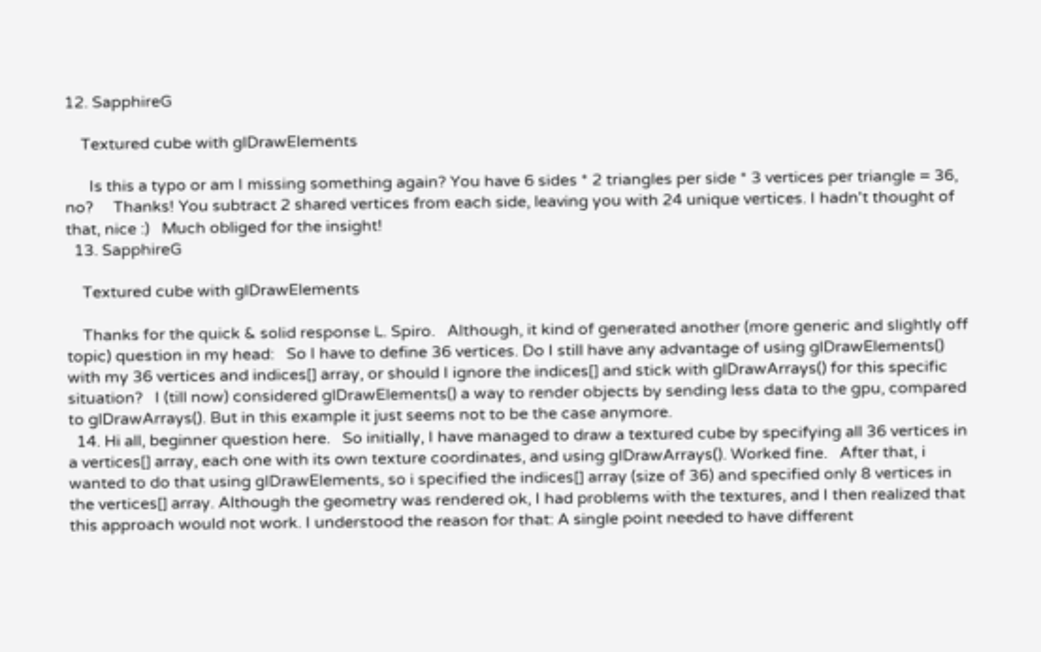12. SapphireG

    Textured cube with glDrawElements

      Is this a typo or am I missing something again? You have 6 sides * 2 triangles per side * 3 vertices per triangle = 36, no?     Thanks! You subtract 2 shared vertices from each side, leaving you with 24 unique vertices. I hadn't thought of that, nice :)   Much obliged for the insight!
  13. SapphireG

    Textured cube with glDrawElements

    Thanks for the quick & solid response L. Spiro.   Although, it kind of generated another (more generic and slightly off topic) question in my head:   So I have to define 36 vertices. Do I still have any advantage of using glDrawElements() with my 36 vertices and indices[] array, or should I ignore the indices[] and stick with glDrawArrays() for this specific situation?   I (till now) considered glDrawElements() a way to render objects by sending less data to the gpu, compared to glDrawArrays(). But in this example it just seems not to be the case anymore.
  14. Hi all, beginner question here.   So initially, I have managed to draw a textured cube by specifying all 36 vertices in a vertices[] array, each one with its own texture coordinates, and using glDrawArrays(). Worked fine.   After that, i wanted to do that using glDrawElements, so i specified the indices[] array (size of 36) and specified only 8 vertices in the vertices[] array. Although the geometry was rendered ok, I had problems with the textures, and I then realized that this approach would not work. I understood the reason for that: A single point needed to have different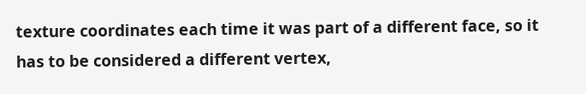texture coordinates each time it was part of a different face, so it has to be considered a different vertex,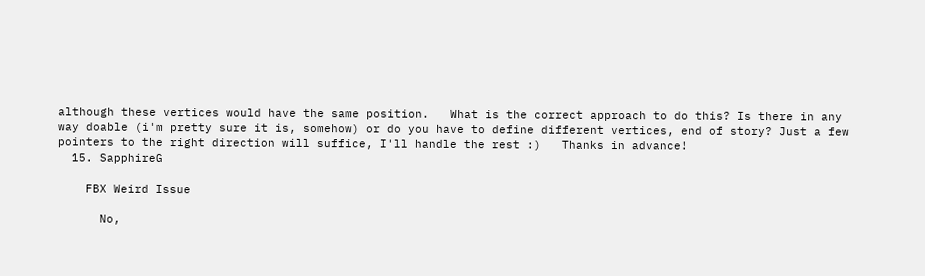although these vertices would have the same position.   What is the correct approach to do this? Is there in any way doable (i'm pretty sure it is, somehow) or do you have to define different vertices, end of story? Just a few pointers to the right direction will suffice, I'll handle the rest :)   Thanks in advance!
  15. SapphireG

    FBX Weird Issue

      No,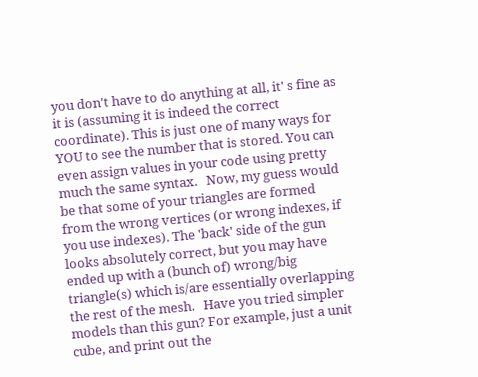you don't have to do anything at all, it' s fine as it is (assuming it is indeed the correct coordinate). This is just one of many ways for YOU to see the number that is stored. You can even assign values in your code using pretty much the same syntax.   Now, my guess would be that some of your triangles are formed from the wrong vertices (or wrong indexes, if you use indexes). The 'back' side of the gun looks absolutely correct, but you may have ended up with a (bunch of) wrong/big triangle(s) which is/are essentially overlapping the rest of the mesh.   Have you tried simpler models than this gun? For example, just a unit cube, and print out the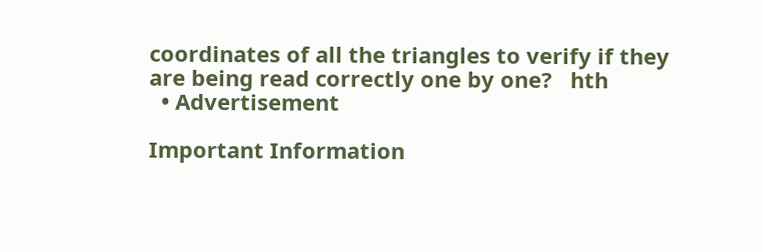coordinates of all the triangles to verify if they are being read correctly one by one?   hth
  • Advertisement

Important Information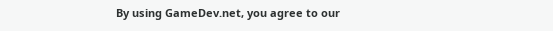By using GameDev.net, you agree to our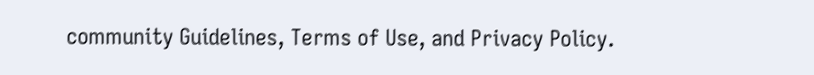community Guidelines, Terms of Use, and Privacy Policy.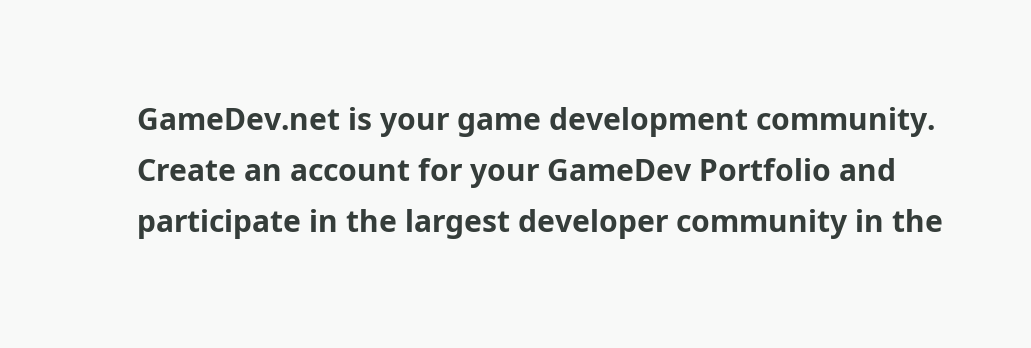GameDev.net is your game development community. Create an account for your GameDev Portfolio and participate in the largest developer community in the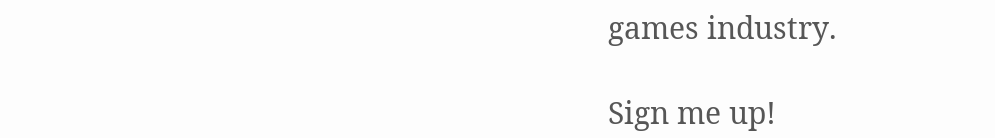games industry.

Sign me up!